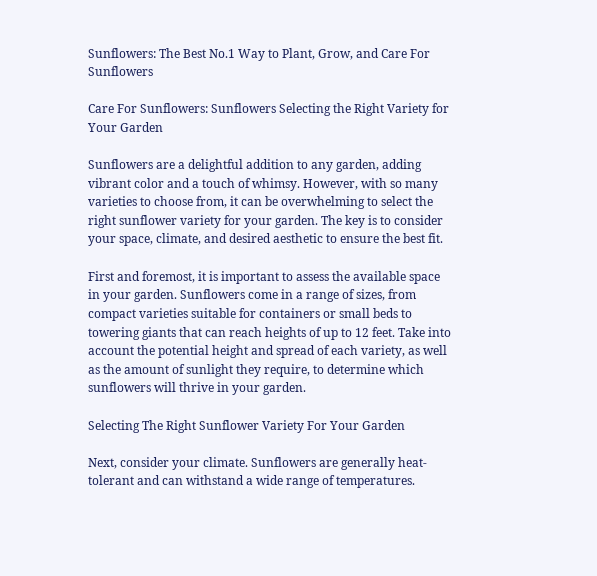Sunflowers: The Best No.1 Way to Plant, Grow, and Care For Sunflowers

Care For Sunflowers: Sunflowers Selecting the Right Variety for Your Garden

Sunflowers are a delightful addition to any garden, adding vibrant color and a touch of whimsy. However, with so many varieties to choose from, it can be overwhelming to select the right sunflower variety for your garden. The key is to consider your space, climate, and desired aesthetic to ensure the best fit.

First and foremost, it is important to assess the available space in your garden. Sunflowers come in a range of sizes, from compact varieties suitable for containers or small beds to towering giants that can reach heights of up to 12 feet. Take into account the potential height and spread of each variety, as well as the amount of sunlight they require, to determine which sunflowers will thrive in your garden.

Selecting The Right Sunflower Variety For Your Garden

Next, consider your climate. Sunflowers are generally heat-tolerant and can withstand a wide range of temperatures.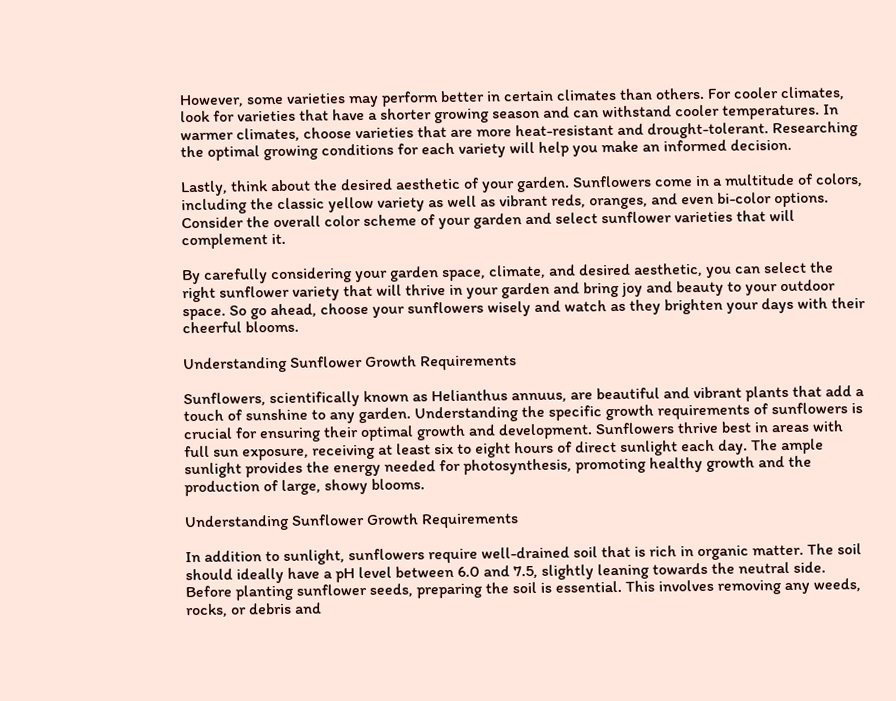However, some varieties may perform better in certain climates than others. For cooler climates, look for varieties that have a shorter growing season and can withstand cooler temperatures. In warmer climates, choose varieties that are more heat-resistant and drought-tolerant. Researching the optimal growing conditions for each variety will help you make an informed decision.

Lastly, think about the desired aesthetic of your garden. Sunflowers come in a multitude of colors, including the classic yellow variety as well as vibrant reds, oranges, and even bi-color options. Consider the overall color scheme of your garden and select sunflower varieties that will complement it.

By carefully considering your garden space, climate, and desired aesthetic, you can select the right sunflower variety that will thrive in your garden and bring joy and beauty to your outdoor space. So go ahead, choose your sunflowers wisely and watch as they brighten your days with their cheerful blooms.

Understanding Sunflower Growth Requirements

Sunflowers, scientifically known as Helianthus annuus, are beautiful and vibrant plants that add a touch of sunshine to any garden. Understanding the specific growth requirements of sunflowers is crucial for ensuring their optimal growth and development. Sunflowers thrive best in areas with full sun exposure, receiving at least six to eight hours of direct sunlight each day. The ample sunlight provides the energy needed for photosynthesis, promoting healthy growth and the production of large, showy blooms.

Understanding Sunflower Growth Requirements

In addition to sunlight, sunflowers require well-drained soil that is rich in organic matter. The soil should ideally have a pH level between 6.0 and 7.5, slightly leaning towards the neutral side. Before planting sunflower seeds, preparing the soil is essential. This involves removing any weeds, rocks, or debris and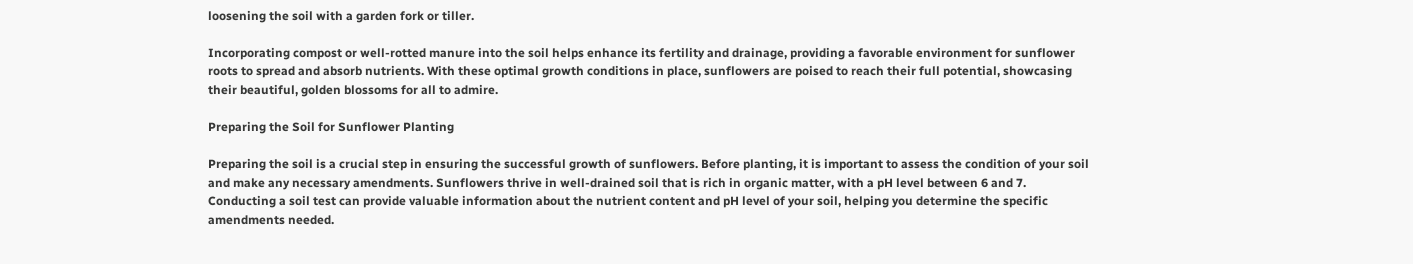loosening the soil with a garden fork or tiller.

Incorporating compost or well-rotted manure into the soil helps enhance its fertility and drainage, providing a favorable environment for sunflower roots to spread and absorb nutrients. With these optimal growth conditions in place, sunflowers are poised to reach their full potential, showcasing their beautiful, golden blossoms for all to admire.

Preparing the Soil for Sunflower Planting

Preparing the soil is a crucial step in ensuring the successful growth of sunflowers. Before planting, it is important to assess the condition of your soil and make any necessary amendments. Sunflowers thrive in well-drained soil that is rich in organic matter, with a pH level between 6 and 7. Conducting a soil test can provide valuable information about the nutrient content and pH level of your soil, helping you determine the specific amendments needed.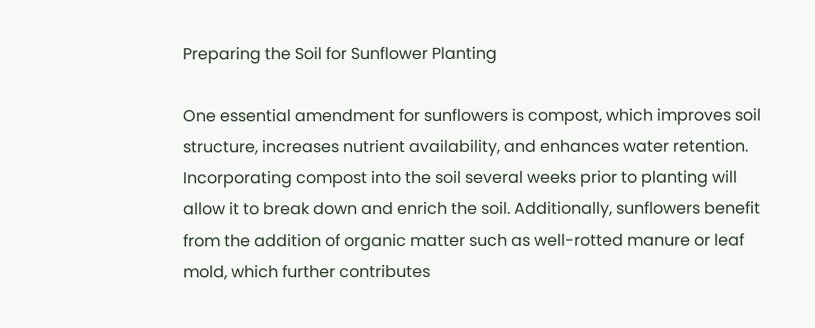Preparing the Soil for Sunflower Planting

One essential amendment for sunflowers is compost, which improves soil structure, increases nutrient availability, and enhances water retention. Incorporating compost into the soil several weeks prior to planting will allow it to break down and enrich the soil. Additionally, sunflowers benefit from the addition of organic matter such as well-rotted manure or leaf mold, which further contributes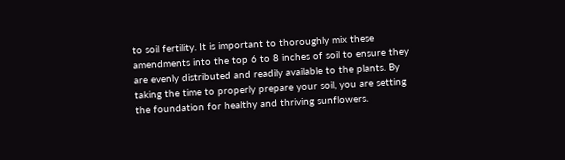to soil fertility. It is important to thoroughly mix these amendments into the top 6 to 8 inches of soil to ensure they are evenly distributed and readily available to the plants. By taking the time to properly prepare your soil, you are setting the foundation for healthy and thriving sunflowers.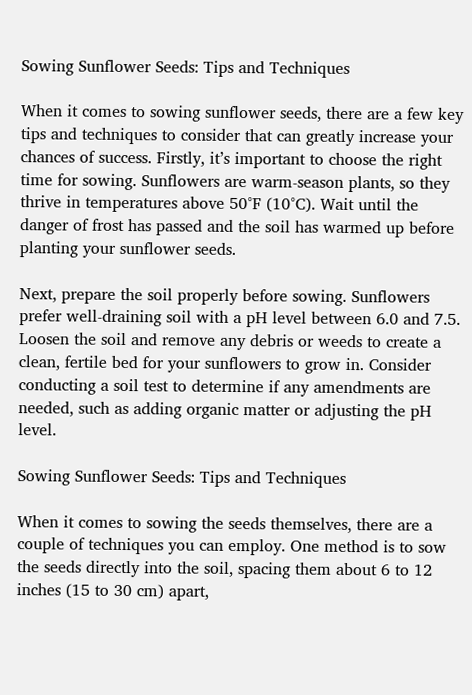Sowing Sunflower Seeds: Tips and Techniques

When it comes to sowing sunflower seeds, there are a few key tips and techniques to consider that can greatly increase your chances of success. Firstly, it’s important to choose the right time for sowing. Sunflowers are warm-season plants, so they thrive in temperatures above 50°F (10°C). Wait until the danger of frost has passed and the soil has warmed up before planting your sunflower seeds.

Next, prepare the soil properly before sowing. Sunflowers prefer well-draining soil with a pH level between 6.0 and 7.5. Loosen the soil and remove any debris or weeds to create a clean, fertile bed for your sunflowers to grow in. Consider conducting a soil test to determine if any amendments are needed, such as adding organic matter or adjusting the pH level.

Sowing Sunflower Seeds: Tips and Techniques

When it comes to sowing the seeds themselves, there are a couple of techniques you can employ. One method is to sow the seeds directly into the soil, spacing them about 6 to 12 inches (15 to 30 cm) apart,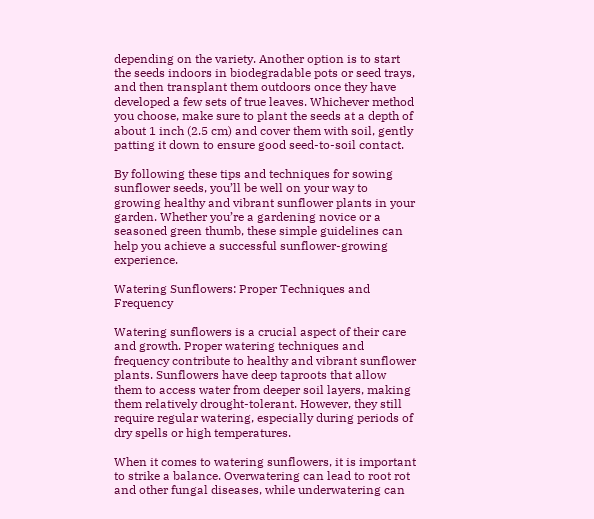depending on the variety. Another option is to start the seeds indoors in biodegradable pots or seed trays, and then transplant them outdoors once they have developed a few sets of true leaves. Whichever method you choose, make sure to plant the seeds at a depth of about 1 inch (2.5 cm) and cover them with soil, gently patting it down to ensure good seed-to-soil contact.

By following these tips and techniques for sowing sunflower seeds, you’ll be well on your way to growing healthy and vibrant sunflower plants in your garden. Whether you’re a gardening novice or a seasoned green thumb, these simple guidelines can help you achieve a successful sunflower-growing experience.

Watering Sunflowers: Proper Techniques and Frequency

Watering sunflowers is a crucial aspect of their care and growth. Proper watering techniques and frequency contribute to healthy and vibrant sunflower plants. Sunflowers have deep taproots that allow them to access water from deeper soil layers, making them relatively drought-tolerant. However, they still require regular watering, especially during periods of dry spells or high temperatures.

When it comes to watering sunflowers, it is important to strike a balance. Overwatering can lead to root rot and other fungal diseases, while underwatering can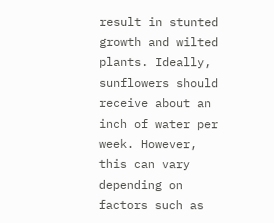result in stunted growth and wilted plants. Ideally, sunflowers should receive about an inch of water per week. However, this can vary depending on factors such as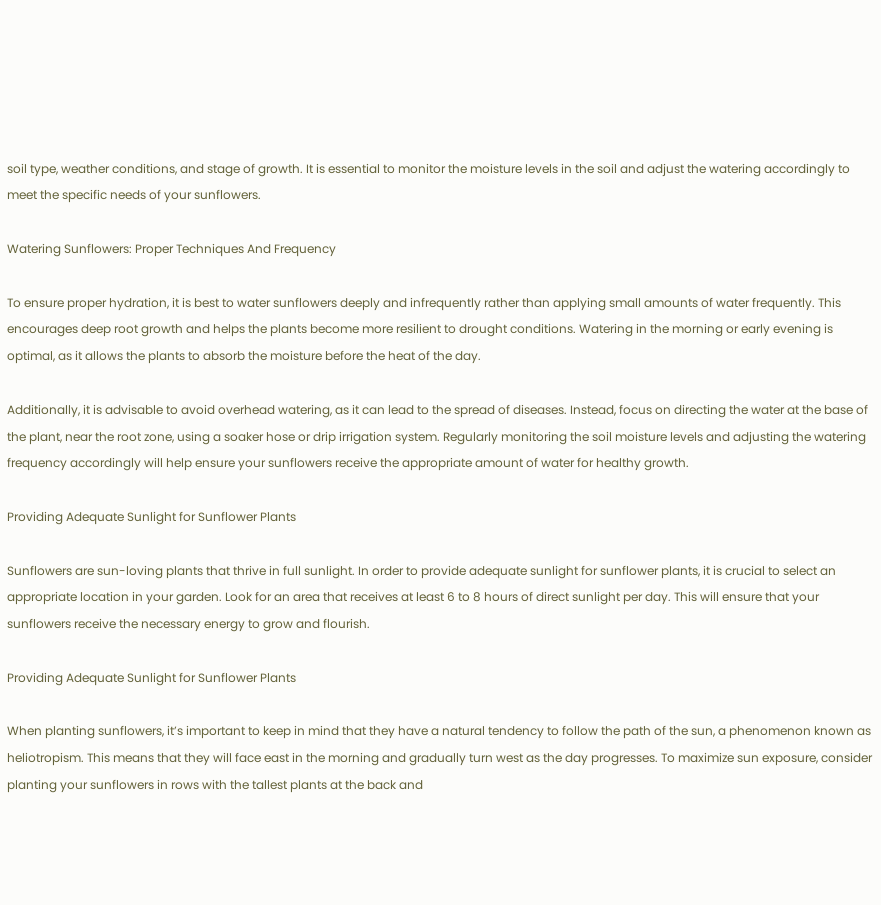soil type, weather conditions, and stage of growth. It is essential to monitor the moisture levels in the soil and adjust the watering accordingly to meet the specific needs of your sunflowers.

Watering Sunflowers: Proper Techniques And Frequency

To ensure proper hydration, it is best to water sunflowers deeply and infrequently rather than applying small amounts of water frequently. This encourages deep root growth and helps the plants become more resilient to drought conditions. Watering in the morning or early evening is optimal, as it allows the plants to absorb the moisture before the heat of the day.

Additionally, it is advisable to avoid overhead watering, as it can lead to the spread of diseases. Instead, focus on directing the water at the base of the plant, near the root zone, using a soaker hose or drip irrigation system. Regularly monitoring the soil moisture levels and adjusting the watering frequency accordingly will help ensure your sunflowers receive the appropriate amount of water for healthy growth.

Providing Adequate Sunlight for Sunflower Plants

Sunflowers are sun-loving plants that thrive in full sunlight. In order to provide adequate sunlight for sunflower plants, it is crucial to select an appropriate location in your garden. Look for an area that receives at least 6 to 8 hours of direct sunlight per day. This will ensure that your sunflowers receive the necessary energy to grow and flourish.

Providing Adequate Sunlight for Sunflower Plants

When planting sunflowers, it’s important to keep in mind that they have a natural tendency to follow the path of the sun, a phenomenon known as heliotropism. This means that they will face east in the morning and gradually turn west as the day progresses. To maximize sun exposure, consider planting your sunflowers in rows with the tallest plants at the back and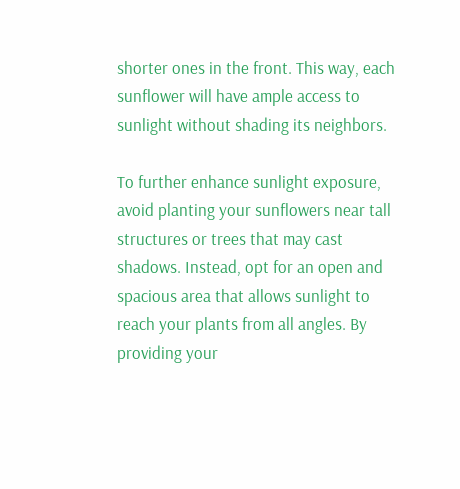shorter ones in the front. This way, each sunflower will have ample access to sunlight without shading its neighbors.

To further enhance sunlight exposure, avoid planting your sunflowers near tall structures or trees that may cast shadows. Instead, opt for an open and spacious area that allows sunlight to reach your plants from all angles. By providing your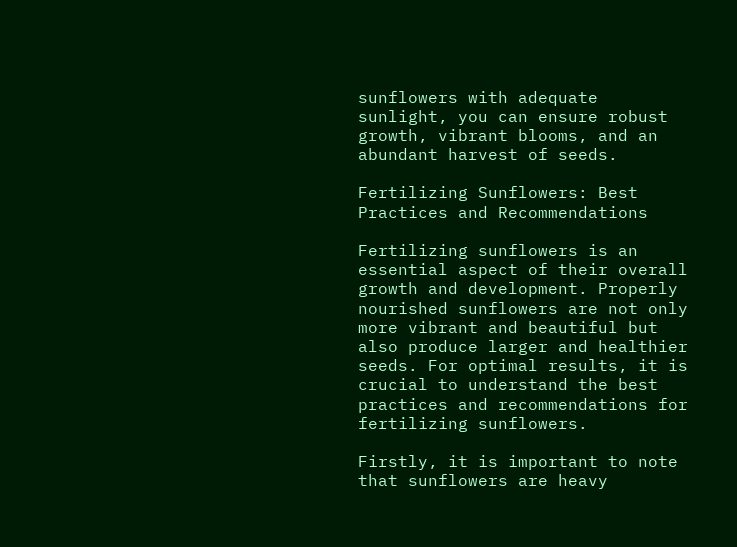sunflowers with adequate sunlight, you can ensure robust growth, vibrant blooms, and an abundant harvest of seeds.

Fertilizing Sunflowers: Best Practices and Recommendations

Fertilizing sunflowers is an essential aspect of their overall growth and development. Properly nourished sunflowers are not only more vibrant and beautiful but also produce larger and healthier seeds. For optimal results, it is crucial to understand the best practices and recommendations for fertilizing sunflowers.

Firstly, it is important to note that sunflowers are heavy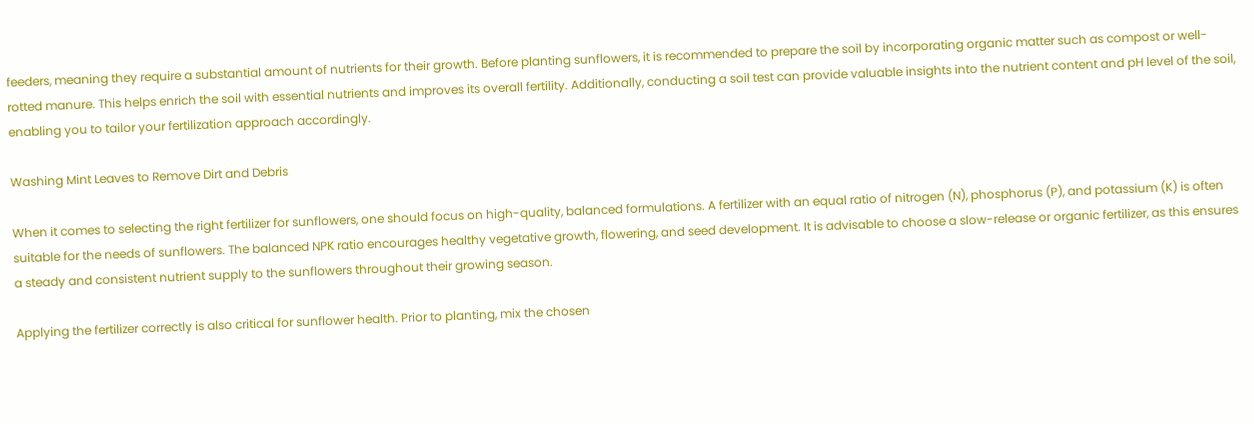feeders, meaning they require a substantial amount of nutrients for their growth. Before planting sunflowers, it is recommended to prepare the soil by incorporating organic matter such as compost or well-rotted manure. This helps enrich the soil with essential nutrients and improves its overall fertility. Additionally, conducting a soil test can provide valuable insights into the nutrient content and pH level of the soil, enabling you to tailor your fertilization approach accordingly.

Washing Mint Leaves to Remove Dirt and Debris

When it comes to selecting the right fertilizer for sunflowers, one should focus on high-quality, balanced formulations. A fertilizer with an equal ratio of nitrogen (N), phosphorus (P), and potassium (K) is often suitable for the needs of sunflowers. The balanced NPK ratio encourages healthy vegetative growth, flowering, and seed development. It is advisable to choose a slow-release or organic fertilizer, as this ensures a steady and consistent nutrient supply to the sunflowers throughout their growing season.

Applying the fertilizer correctly is also critical for sunflower health. Prior to planting, mix the chosen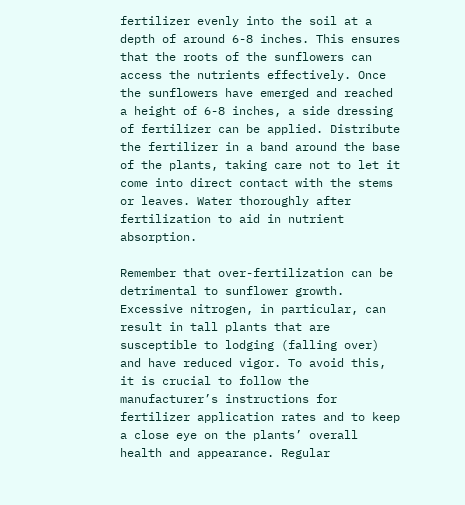fertilizer evenly into the soil at a depth of around 6-8 inches. This ensures that the roots of the sunflowers can access the nutrients effectively. Once the sunflowers have emerged and reached a height of 6-8 inches, a side dressing of fertilizer can be applied. Distribute the fertilizer in a band around the base of the plants, taking care not to let it come into direct contact with the stems or leaves. Water thoroughly after fertilization to aid in nutrient absorption.

Remember that over-fertilization can be detrimental to sunflower growth. Excessive nitrogen, in particular, can result in tall plants that are susceptible to lodging (falling over) and have reduced vigor. To avoid this, it is crucial to follow the manufacturer’s instructions for fertilizer application rates and to keep a close eye on the plants’ overall health and appearance. Regular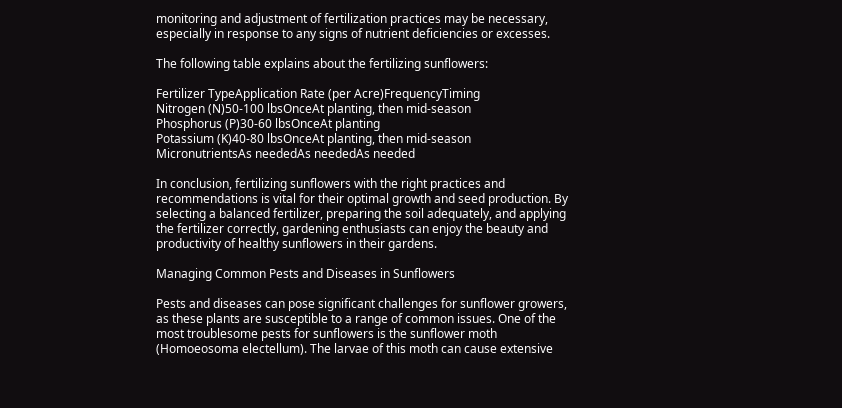monitoring and adjustment of fertilization practices may be necessary, especially in response to any signs of nutrient deficiencies or excesses.

The following table explains about the fertilizing sunflowers:

Fertilizer TypeApplication Rate (per Acre)FrequencyTiming
Nitrogen (N)50-100 lbsOnceAt planting, then mid-season
Phosphorus (P)30-60 lbsOnceAt planting
Potassium (K)40-80 lbsOnceAt planting, then mid-season
MicronutrientsAs neededAs neededAs needed

In conclusion, fertilizing sunflowers with the right practices and recommendations is vital for their optimal growth and seed production. By selecting a balanced fertilizer, preparing the soil adequately, and applying the fertilizer correctly, gardening enthusiasts can enjoy the beauty and productivity of healthy sunflowers in their gardens.

Managing Common Pests and Diseases in Sunflowers

Pests and diseases can pose significant challenges for sunflower growers, as these plants are susceptible to a range of common issues. One of the most troublesome pests for sunflowers is the sunflower moth (Homoeosoma electellum). The larvae of this moth can cause extensive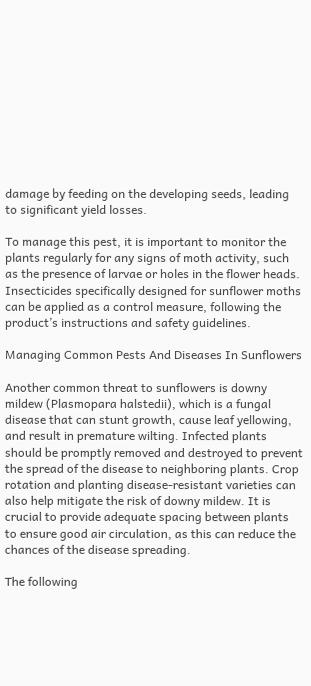damage by feeding on the developing seeds, leading to significant yield losses.

To manage this pest, it is important to monitor the plants regularly for any signs of moth activity, such as the presence of larvae or holes in the flower heads. Insecticides specifically designed for sunflower moths can be applied as a control measure, following the product’s instructions and safety guidelines.

Managing Common Pests And Diseases In Sunflowers

Another common threat to sunflowers is downy mildew (Plasmopara halstedii), which is a fungal disease that can stunt growth, cause leaf yellowing, and result in premature wilting. Infected plants should be promptly removed and destroyed to prevent the spread of the disease to neighboring plants. Crop rotation and planting disease-resistant varieties can also help mitigate the risk of downy mildew. It is crucial to provide adequate spacing between plants to ensure good air circulation, as this can reduce the chances of the disease spreading.

The following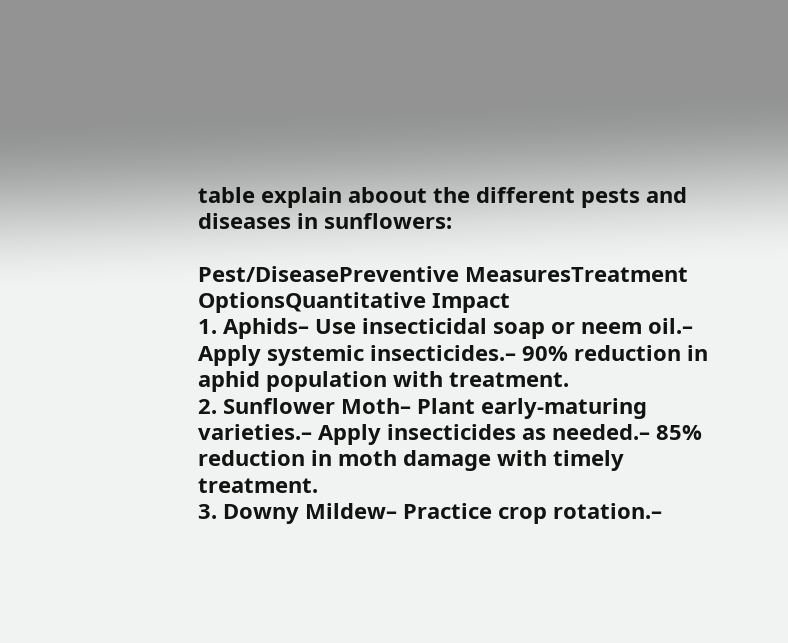table explain aboout the different pests and diseases in sunflowers:

Pest/DiseasePreventive MeasuresTreatment OptionsQuantitative Impact
1. Aphids– Use insecticidal soap or neem oil.– Apply systemic insecticides.– 90% reduction in aphid population with treatment.
2. Sunflower Moth– Plant early-maturing varieties.– Apply insecticides as needed.– 85% reduction in moth damage with timely treatment.
3. Downy Mildew– Practice crop rotation.–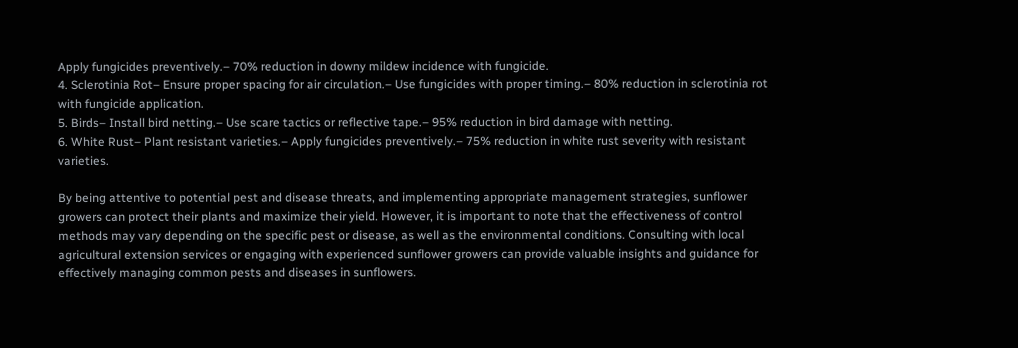Apply fungicides preventively.– 70% reduction in downy mildew incidence with fungicide.
4. Sclerotinia Rot– Ensure proper spacing for air circulation.– Use fungicides with proper timing.– 80% reduction in sclerotinia rot with fungicide application.
5. Birds– Install bird netting.– Use scare tactics or reflective tape.– 95% reduction in bird damage with netting.
6. White Rust– Plant resistant varieties.– Apply fungicides preventively.– 75% reduction in white rust severity with resistant varieties.

By being attentive to potential pest and disease threats, and implementing appropriate management strategies, sunflower growers can protect their plants and maximize their yield. However, it is important to note that the effectiveness of control methods may vary depending on the specific pest or disease, as well as the environmental conditions. Consulting with local agricultural extension services or engaging with experienced sunflower growers can provide valuable insights and guidance for effectively managing common pests and diseases in sunflowers.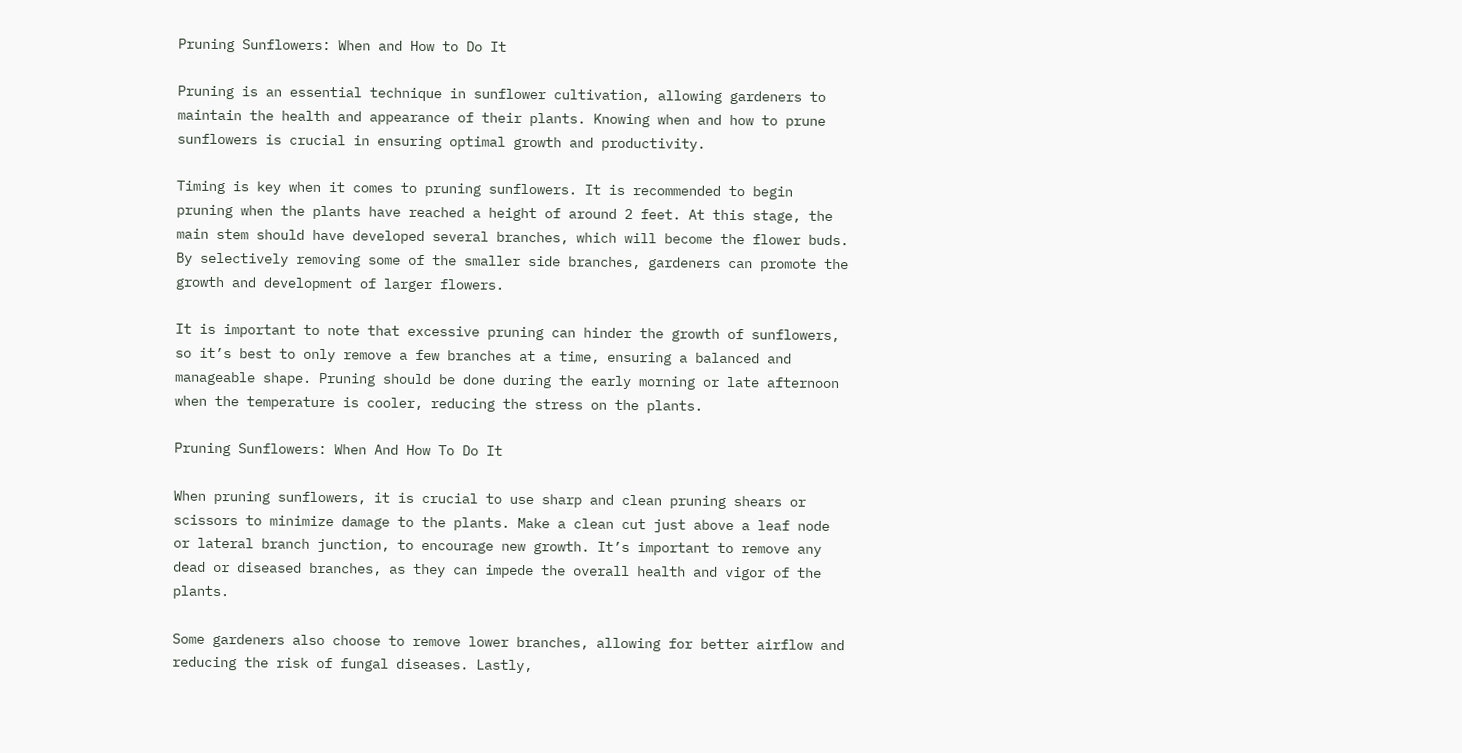Pruning Sunflowers: When and How to Do It

Pruning is an essential technique in sunflower cultivation, allowing gardeners to maintain the health and appearance of their plants. Knowing when and how to prune sunflowers is crucial in ensuring optimal growth and productivity.

Timing is key when it comes to pruning sunflowers. It is recommended to begin pruning when the plants have reached a height of around 2 feet. At this stage, the main stem should have developed several branches, which will become the flower buds. By selectively removing some of the smaller side branches, gardeners can promote the growth and development of larger flowers.

It is important to note that excessive pruning can hinder the growth of sunflowers, so it’s best to only remove a few branches at a time, ensuring a balanced and manageable shape. Pruning should be done during the early morning or late afternoon when the temperature is cooler, reducing the stress on the plants.

Pruning Sunflowers: When And How To Do It

When pruning sunflowers, it is crucial to use sharp and clean pruning shears or scissors to minimize damage to the plants. Make a clean cut just above a leaf node or lateral branch junction, to encourage new growth. It’s important to remove any dead or diseased branches, as they can impede the overall health and vigor of the plants.

Some gardeners also choose to remove lower branches, allowing for better airflow and reducing the risk of fungal diseases. Lastly,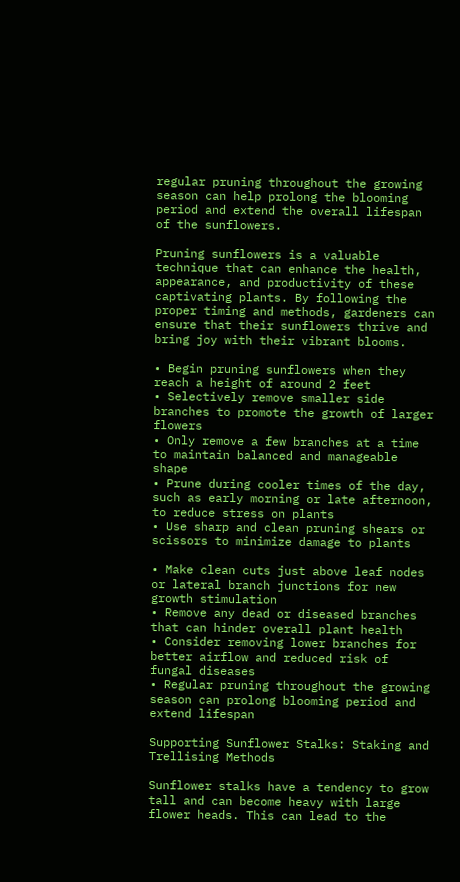regular pruning throughout the growing season can help prolong the blooming period and extend the overall lifespan of the sunflowers.

Pruning sunflowers is a valuable technique that can enhance the health, appearance, and productivity of these captivating plants. By following the proper timing and methods, gardeners can ensure that their sunflowers thrive and bring joy with their vibrant blooms.

• Begin pruning sunflowers when they reach a height of around 2 feet
• Selectively remove smaller side branches to promote the growth of larger flowers
• Only remove a few branches at a time to maintain balanced and manageable shape
• Prune during cooler times of the day, such as early morning or late afternoon, to reduce stress on plants
• Use sharp and clean pruning shears or scissors to minimize damage to plants

• Make clean cuts just above leaf nodes or lateral branch junctions for new growth stimulation
• Remove any dead or diseased branches that can hinder overall plant health
• Consider removing lower branches for better airflow and reduced risk of fungal diseases
• Regular pruning throughout the growing season can prolong blooming period and extend lifespan

Supporting Sunflower Stalks: Staking and Trellising Methods

Sunflower stalks have a tendency to grow tall and can become heavy with large flower heads. This can lead to the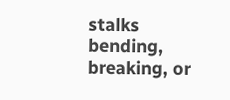stalks bending, breaking, or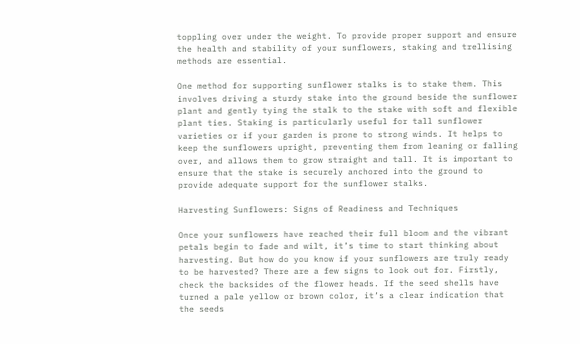toppling over under the weight. To provide proper support and ensure the health and stability of your sunflowers, staking and trellising methods are essential.

One method for supporting sunflower stalks is to stake them. This involves driving a sturdy stake into the ground beside the sunflower plant and gently tying the stalk to the stake with soft and flexible plant ties. Staking is particularly useful for tall sunflower varieties or if your garden is prone to strong winds. It helps to keep the sunflowers upright, preventing them from leaning or falling over, and allows them to grow straight and tall. It is important to ensure that the stake is securely anchored into the ground to provide adequate support for the sunflower stalks.

Harvesting Sunflowers: Signs of Readiness and Techniques

Once your sunflowers have reached their full bloom and the vibrant petals begin to fade and wilt, it’s time to start thinking about harvesting. But how do you know if your sunflowers are truly ready to be harvested? There are a few signs to look out for. Firstly, check the backsides of the flower heads. If the seed shells have turned a pale yellow or brown color, it’s a clear indication that the seeds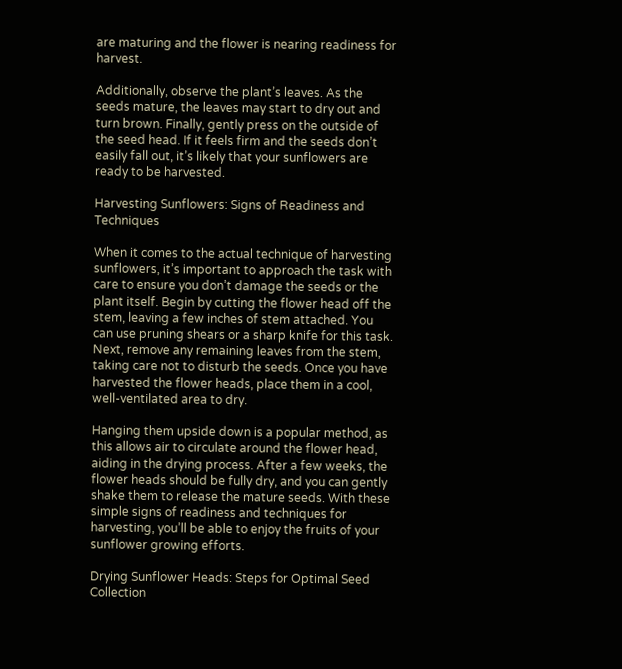are maturing and the flower is nearing readiness for harvest.

Additionally, observe the plant’s leaves. As the seeds mature, the leaves may start to dry out and turn brown. Finally, gently press on the outside of the seed head. If it feels firm and the seeds don’t easily fall out, it’s likely that your sunflowers are ready to be harvested.

Harvesting Sunflowers: Signs of Readiness and Techniques

When it comes to the actual technique of harvesting sunflowers, it’s important to approach the task with care to ensure you don’t damage the seeds or the plant itself. Begin by cutting the flower head off the stem, leaving a few inches of stem attached. You can use pruning shears or a sharp knife for this task. Next, remove any remaining leaves from the stem, taking care not to disturb the seeds. Once you have harvested the flower heads, place them in a cool, well-ventilated area to dry.

Hanging them upside down is a popular method, as this allows air to circulate around the flower head, aiding in the drying process. After a few weeks, the flower heads should be fully dry, and you can gently shake them to release the mature seeds. With these simple signs of readiness and techniques for harvesting, you’ll be able to enjoy the fruits of your sunflower growing efforts.

Drying Sunflower Heads: Steps for Optimal Seed Collection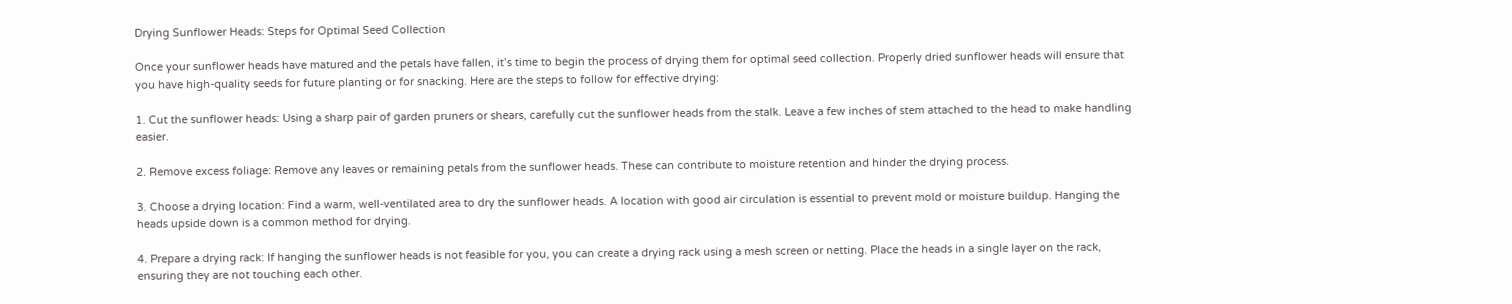Drying Sunflower Heads: Steps for Optimal Seed Collection

Once your sunflower heads have matured and the petals have fallen, it’s time to begin the process of drying them for optimal seed collection. Properly dried sunflower heads will ensure that you have high-quality seeds for future planting or for snacking. Here are the steps to follow for effective drying:

1. Cut the sunflower heads: Using a sharp pair of garden pruners or shears, carefully cut the sunflower heads from the stalk. Leave a few inches of stem attached to the head to make handling easier.

2. Remove excess foliage: Remove any leaves or remaining petals from the sunflower heads. These can contribute to moisture retention and hinder the drying process.

3. Choose a drying location: Find a warm, well-ventilated area to dry the sunflower heads. A location with good air circulation is essential to prevent mold or moisture buildup. Hanging the heads upside down is a common method for drying.

4. Prepare a drying rack: If hanging the sunflower heads is not feasible for you, you can create a drying rack using a mesh screen or netting. Place the heads in a single layer on the rack, ensuring they are not touching each other.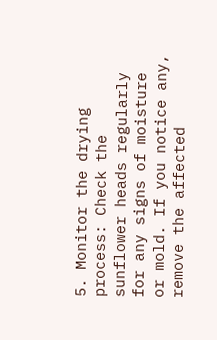5. Monitor the drying process: Check the sunflower heads regularly for any signs of moisture or mold. If you notice any, remove the affected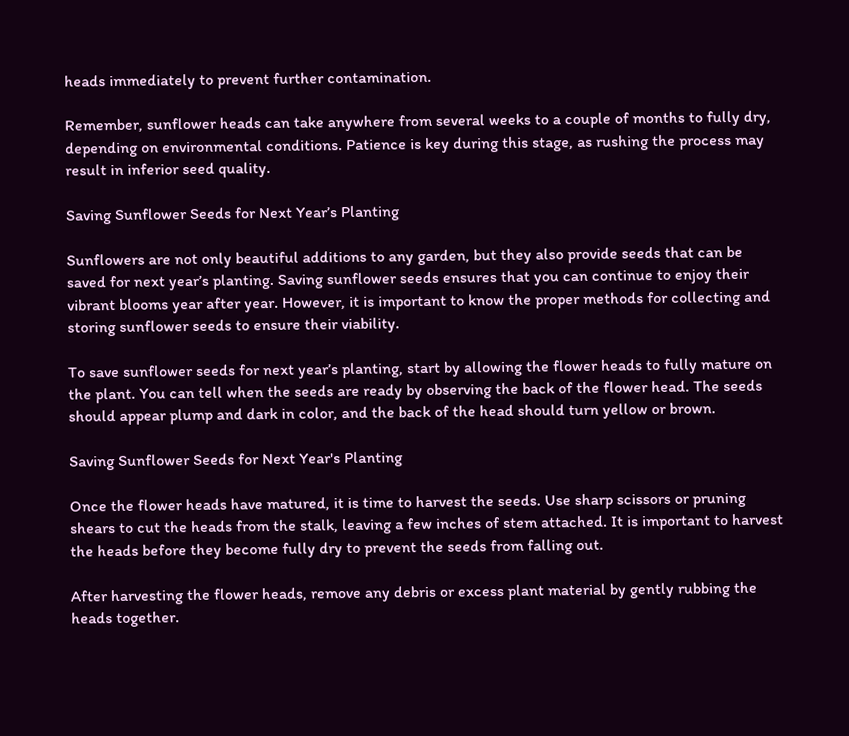heads immediately to prevent further contamination.

Remember, sunflower heads can take anywhere from several weeks to a couple of months to fully dry, depending on environmental conditions. Patience is key during this stage, as rushing the process may result in inferior seed quality.

Saving Sunflower Seeds for Next Year’s Planting

Sunflowers are not only beautiful additions to any garden, but they also provide seeds that can be saved for next year’s planting. Saving sunflower seeds ensures that you can continue to enjoy their vibrant blooms year after year. However, it is important to know the proper methods for collecting and storing sunflower seeds to ensure their viability.

To save sunflower seeds for next year’s planting, start by allowing the flower heads to fully mature on the plant. You can tell when the seeds are ready by observing the back of the flower head. The seeds should appear plump and dark in color, and the back of the head should turn yellow or brown.

Saving Sunflower Seeds for Next Year's Planting

Once the flower heads have matured, it is time to harvest the seeds. Use sharp scissors or pruning shears to cut the heads from the stalk, leaving a few inches of stem attached. It is important to harvest the heads before they become fully dry to prevent the seeds from falling out.

After harvesting the flower heads, remove any debris or excess plant material by gently rubbing the heads together.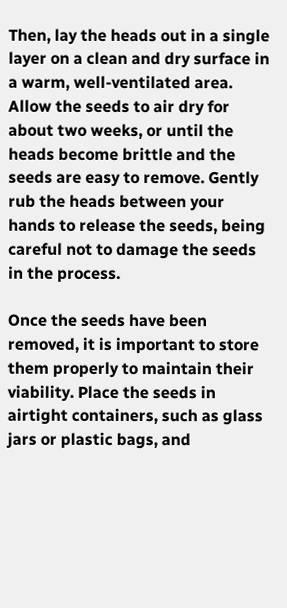Then, lay the heads out in a single layer on a clean and dry surface in a warm, well-ventilated area. Allow the seeds to air dry for about two weeks, or until the heads become brittle and the seeds are easy to remove. Gently rub the heads between your hands to release the seeds, being careful not to damage the seeds in the process.

Once the seeds have been removed, it is important to store them properly to maintain their viability. Place the seeds in airtight containers, such as glass jars or plastic bags, and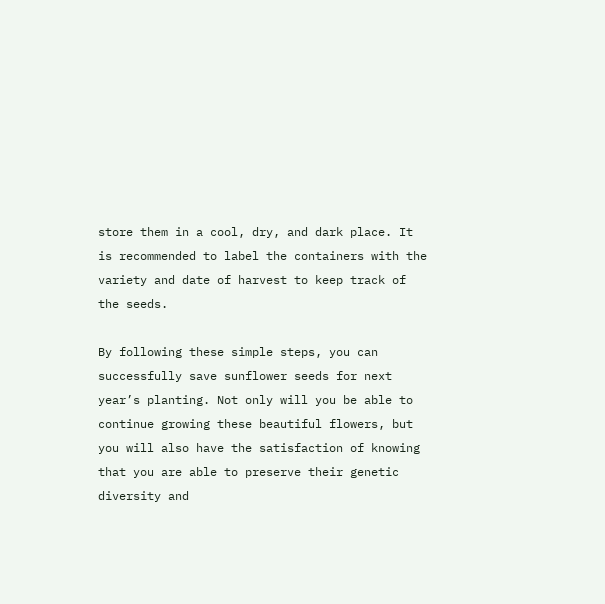store them in a cool, dry, and dark place. It is recommended to label the containers with the variety and date of harvest to keep track of the seeds.

By following these simple steps, you can successfully save sunflower seeds for next year’s planting. Not only will you be able to continue growing these beautiful flowers, but you will also have the satisfaction of knowing that you are able to preserve their genetic diversity and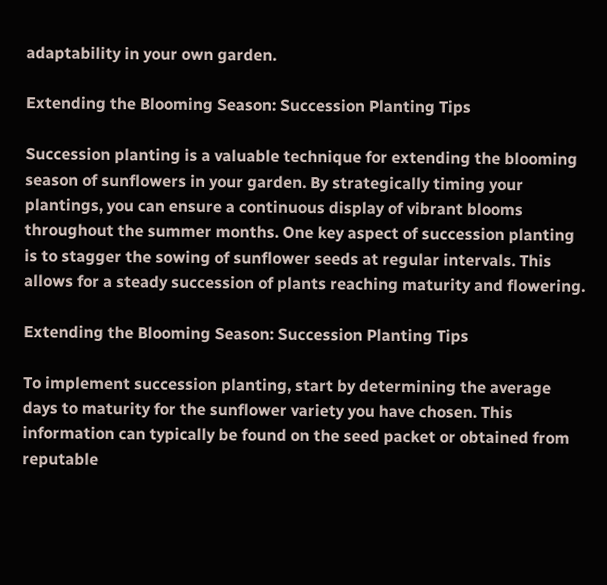adaptability in your own garden.

Extending the Blooming Season: Succession Planting Tips

Succession planting is a valuable technique for extending the blooming season of sunflowers in your garden. By strategically timing your plantings, you can ensure a continuous display of vibrant blooms throughout the summer months. One key aspect of succession planting is to stagger the sowing of sunflower seeds at regular intervals. This allows for a steady succession of plants reaching maturity and flowering.

Extending the Blooming Season: Succession Planting Tips

To implement succession planting, start by determining the average days to maturity for the sunflower variety you have chosen. This information can typically be found on the seed packet or obtained from reputable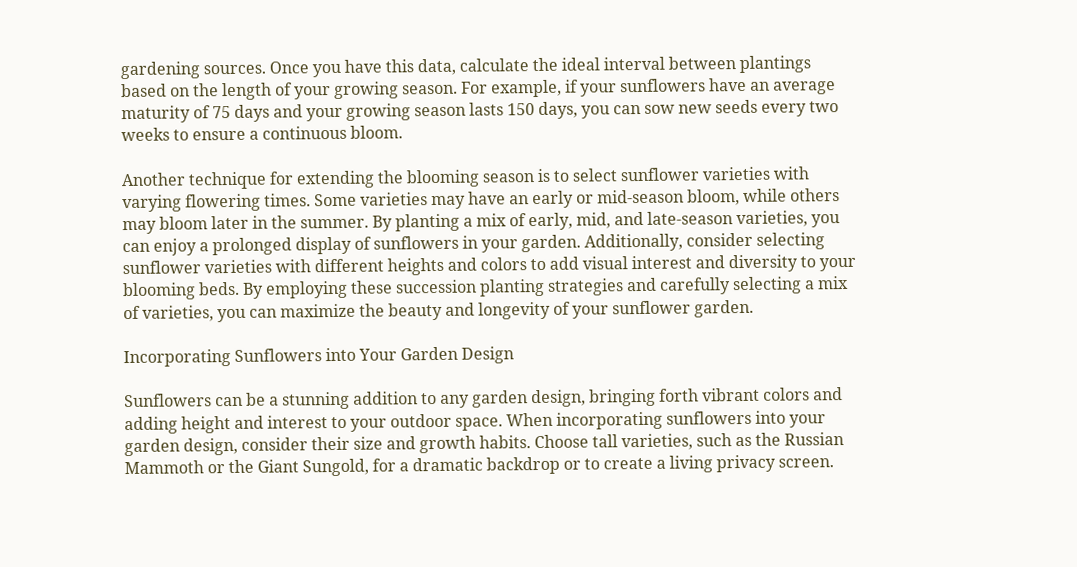gardening sources. Once you have this data, calculate the ideal interval between plantings based on the length of your growing season. For example, if your sunflowers have an average maturity of 75 days and your growing season lasts 150 days, you can sow new seeds every two weeks to ensure a continuous bloom.

Another technique for extending the blooming season is to select sunflower varieties with varying flowering times. Some varieties may have an early or mid-season bloom, while others may bloom later in the summer. By planting a mix of early, mid, and late-season varieties, you can enjoy a prolonged display of sunflowers in your garden. Additionally, consider selecting sunflower varieties with different heights and colors to add visual interest and diversity to your blooming beds. By employing these succession planting strategies and carefully selecting a mix of varieties, you can maximize the beauty and longevity of your sunflower garden.

Incorporating Sunflowers into Your Garden Design

Sunflowers can be a stunning addition to any garden design, bringing forth vibrant colors and adding height and interest to your outdoor space. When incorporating sunflowers into your garden design, consider their size and growth habits. Choose tall varieties, such as the Russian Mammoth or the Giant Sungold, for a dramatic backdrop or to create a living privacy screen.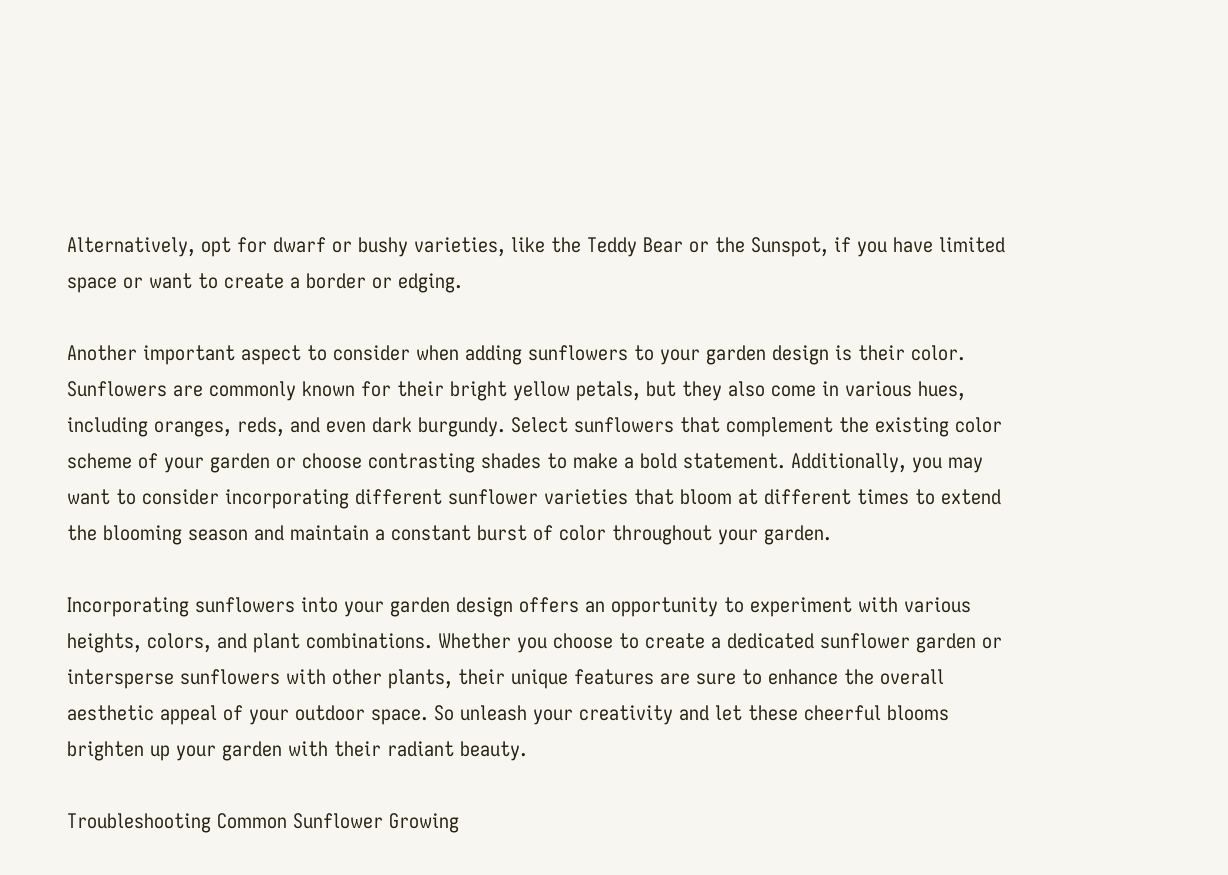Alternatively, opt for dwarf or bushy varieties, like the Teddy Bear or the Sunspot, if you have limited space or want to create a border or edging.

Another important aspect to consider when adding sunflowers to your garden design is their color. Sunflowers are commonly known for their bright yellow petals, but they also come in various hues, including oranges, reds, and even dark burgundy. Select sunflowers that complement the existing color scheme of your garden or choose contrasting shades to make a bold statement. Additionally, you may want to consider incorporating different sunflower varieties that bloom at different times to extend the blooming season and maintain a constant burst of color throughout your garden.

Incorporating sunflowers into your garden design offers an opportunity to experiment with various heights, colors, and plant combinations. Whether you choose to create a dedicated sunflower garden or intersperse sunflowers with other plants, their unique features are sure to enhance the overall aesthetic appeal of your outdoor space. So unleash your creativity and let these cheerful blooms brighten up your garden with their radiant beauty.

Troubleshooting Common Sunflower Growing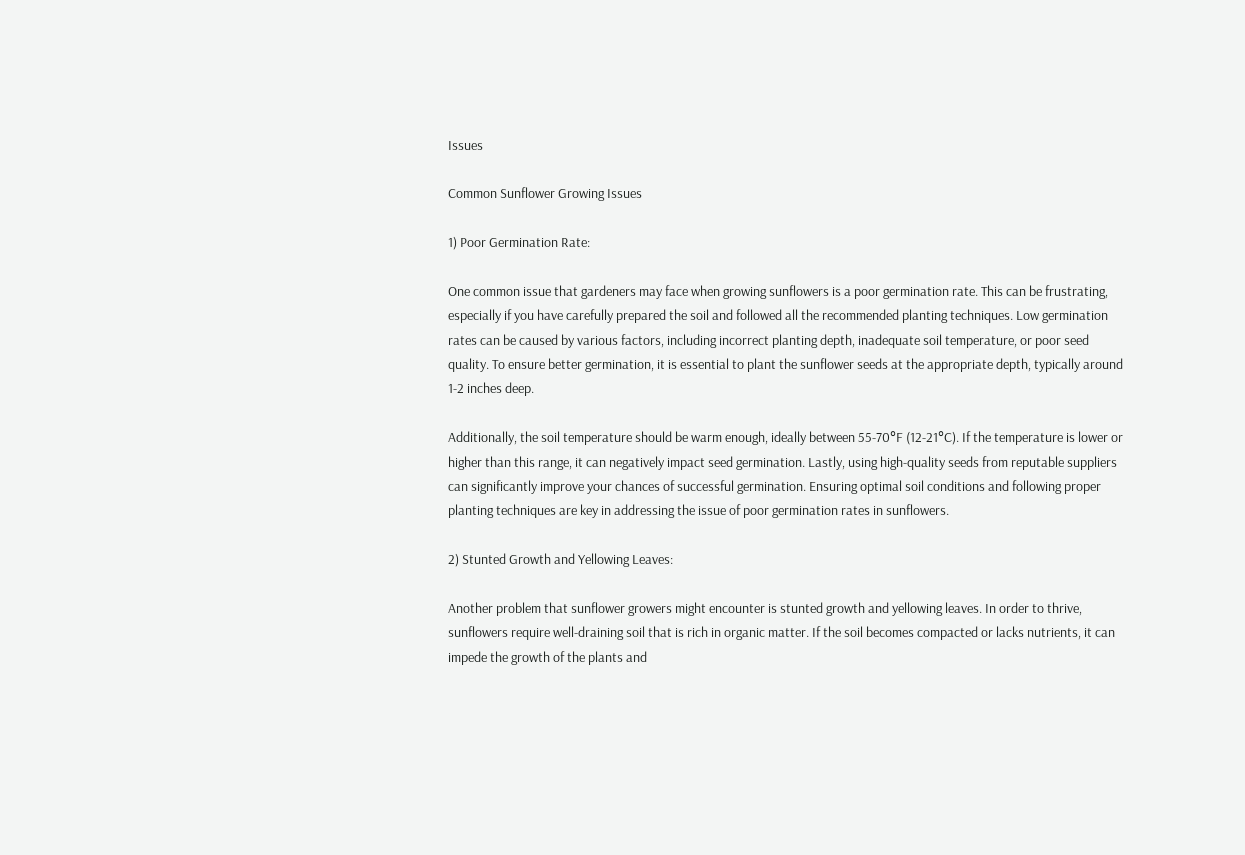Issues

Common Sunflower Growing Issues

1) Poor Germination Rate:

One common issue that gardeners may face when growing sunflowers is a poor germination rate. This can be frustrating, especially if you have carefully prepared the soil and followed all the recommended planting techniques. Low germination rates can be caused by various factors, including incorrect planting depth, inadequate soil temperature, or poor seed quality. To ensure better germination, it is essential to plant the sunflower seeds at the appropriate depth, typically around 1-2 inches deep.

Additionally, the soil temperature should be warm enough, ideally between 55-70°F (12-21°C). If the temperature is lower or higher than this range, it can negatively impact seed germination. Lastly, using high-quality seeds from reputable suppliers can significantly improve your chances of successful germination. Ensuring optimal soil conditions and following proper planting techniques are key in addressing the issue of poor germination rates in sunflowers.

2) Stunted Growth and Yellowing Leaves:

Another problem that sunflower growers might encounter is stunted growth and yellowing leaves. In order to thrive, sunflowers require well-draining soil that is rich in organic matter. If the soil becomes compacted or lacks nutrients, it can impede the growth of the plants and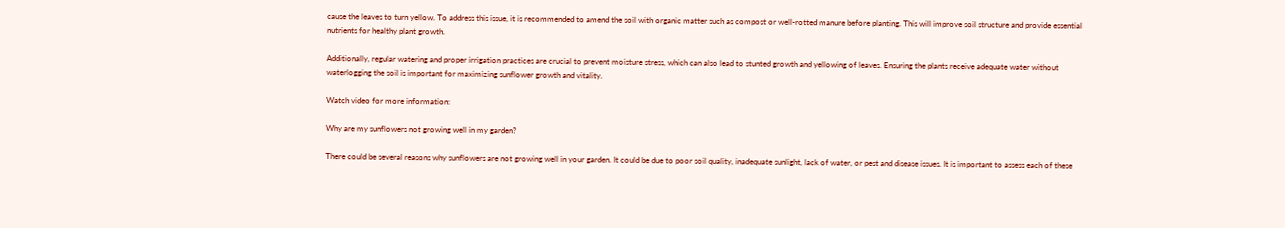cause the leaves to turn yellow. To address this issue, it is recommended to amend the soil with organic matter such as compost or well-rotted manure before planting. This will improve soil structure and provide essential nutrients for healthy plant growth.

Additionally, regular watering and proper irrigation practices are crucial to prevent moisture stress, which can also lead to stunted growth and yellowing of leaves. Ensuring the plants receive adequate water without waterlogging the soil is important for maximizing sunflower growth and vitality.

Watch video for more information:

Why are my sunflowers not growing well in my garden?

There could be several reasons why sunflowers are not growing well in your garden. It could be due to poor soil quality, inadequate sunlight, lack of water, or pest and disease issues. It is important to assess each of these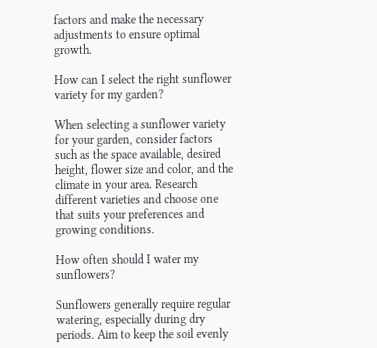factors and make the necessary adjustments to ensure optimal growth.

How can I select the right sunflower variety for my garden?

When selecting a sunflower variety for your garden, consider factors such as the space available, desired height, flower size and color, and the climate in your area. Research different varieties and choose one that suits your preferences and growing conditions.

How often should I water my sunflowers?

Sunflowers generally require regular watering, especially during dry periods. Aim to keep the soil evenly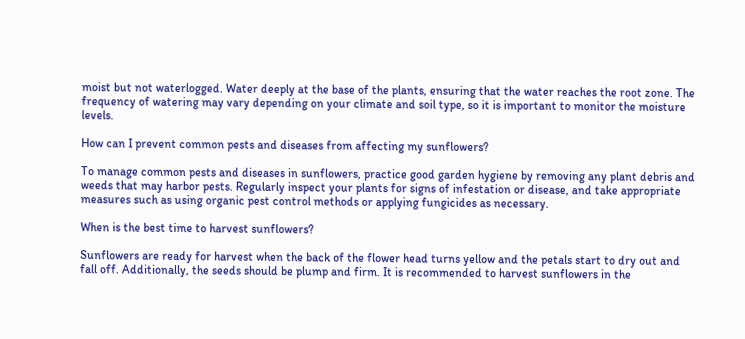moist but not waterlogged. Water deeply at the base of the plants, ensuring that the water reaches the root zone. The frequency of watering may vary depending on your climate and soil type, so it is important to monitor the moisture levels.

How can I prevent common pests and diseases from affecting my sunflowers?

To manage common pests and diseases in sunflowers, practice good garden hygiene by removing any plant debris and weeds that may harbor pests. Regularly inspect your plants for signs of infestation or disease, and take appropriate measures such as using organic pest control methods or applying fungicides as necessary.

When is the best time to harvest sunflowers?

Sunflowers are ready for harvest when the back of the flower head turns yellow and the petals start to dry out and fall off. Additionally, the seeds should be plump and firm. It is recommended to harvest sunflowers in the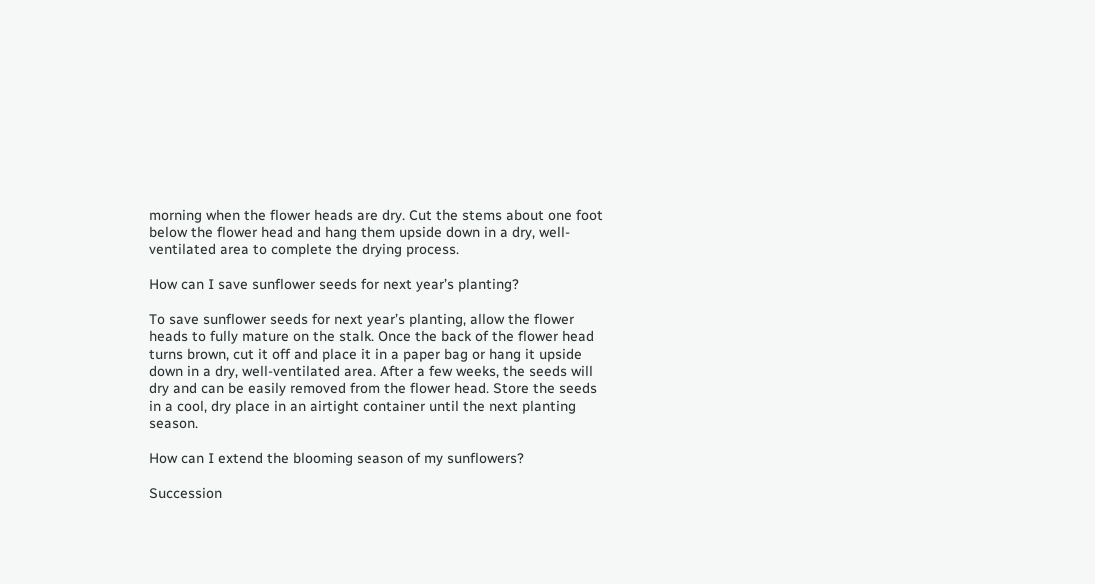morning when the flower heads are dry. Cut the stems about one foot below the flower head and hang them upside down in a dry, well-ventilated area to complete the drying process.

How can I save sunflower seeds for next year’s planting?

To save sunflower seeds for next year’s planting, allow the flower heads to fully mature on the stalk. Once the back of the flower head turns brown, cut it off and place it in a paper bag or hang it upside down in a dry, well-ventilated area. After a few weeks, the seeds will dry and can be easily removed from the flower head. Store the seeds in a cool, dry place in an airtight container until the next planting season.

How can I extend the blooming season of my sunflowers?

Succession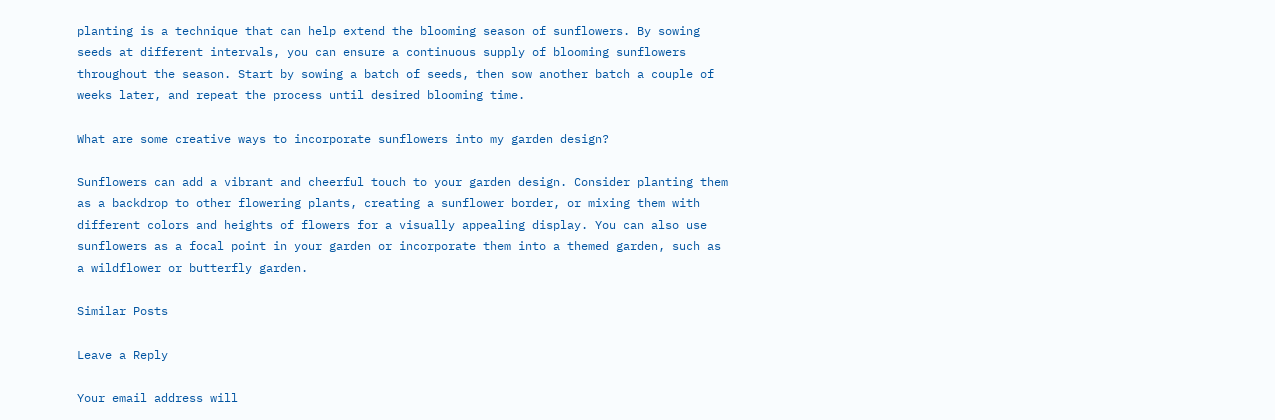planting is a technique that can help extend the blooming season of sunflowers. By sowing seeds at different intervals, you can ensure a continuous supply of blooming sunflowers throughout the season. Start by sowing a batch of seeds, then sow another batch a couple of weeks later, and repeat the process until desired blooming time.

What are some creative ways to incorporate sunflowers into my garden design?

Sunflowers can add a vibrant and cheerful touch to your garden design. Consider planting them as a backdrop to other flowering plants, creating a sunflower border, or mixing them with different colors and heights of flowers for a visually appealing display. You can also use sunflowers as a focal point in your garden or incorporate them into a themed garden, such as a wildflower or butterfly garden.

Similar Posts

Leave a Reply

Your email address will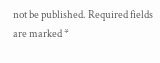not be published. Required fields are marked *